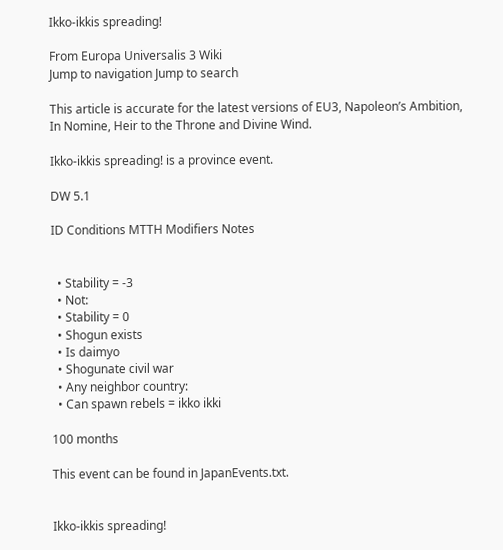Ikko-ikkis spreading!

From Europa Universalis 3 Wiki
Jump to navigation Jump to search

This article is accurate for the latest versions of EU3, Napoleon’s Ambition, In Nomine, Heir to the Throne and Divine Wind.

Ikko-ikkis spreading! is a province event.

DW 5.1

ID Conditions MTTH Modifiers Notes


  • Stability = -3
  • Not:
  • Stability = 0
  • Shogun exists
  • Is daimyo
  • Shogunate civil war
  • Any neighbor country:
  • Can spawn rebels = ikko ikki

100 months

This event can be found in JapanEvents.txt.


Ikko-ikkis spreading!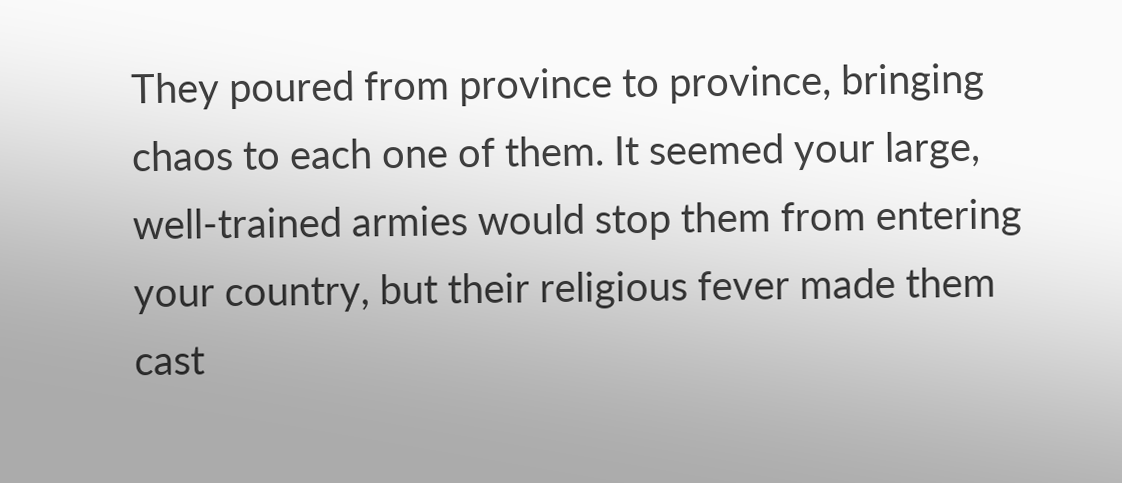They poured from province to province, bringing chaos to each one of them. It seemed your large, well-trained armies would stop them from entering your country, but their religious fever made them cast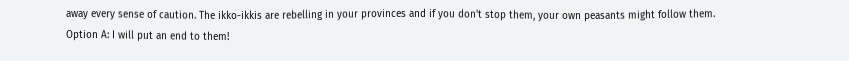away every sense of caution. The ikko-ikkis are rebelling in your provinces and if you don't stop them, your own peasants might follow them.
Option A: I will put an end to them!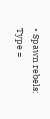• Spawn rebels:
Type =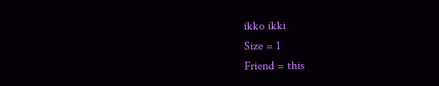ikko ikki
Size = 1
Friend = this